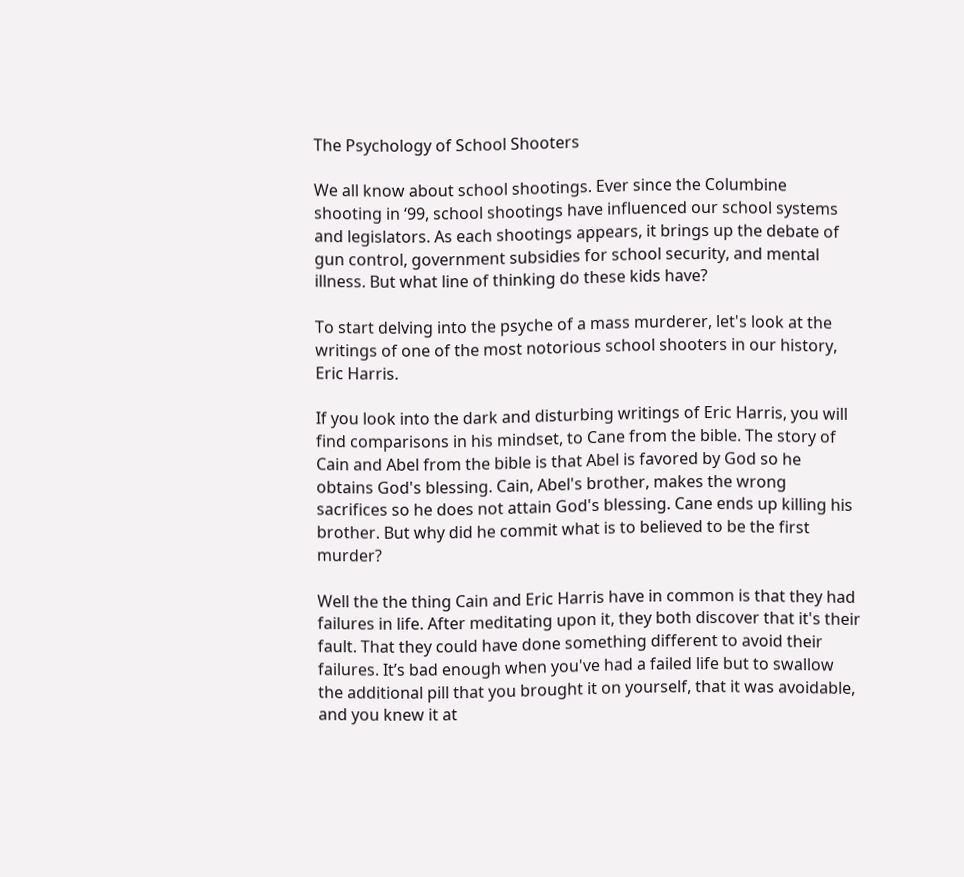The Psychology of School Shooters

We all know about school shootings. Ever since the Columbine shooting in ‘99, school shootings have influenced our school systems and legislators. As each shootings appears, it brings up the debate of gun control, government subsidies for school security, and mental illness. But what line of thinking do these kids have?

To start delving into the psyche of a mass murderer, let's look at the writings of one of the most notorious school shooters in our history, Eric Harris.

If you look into the dark and disturbing writings of Eric Harris, you will find comparisons in his mindset, to Cane from the bible. The story of Cain and Abel from the bible is that Abel is favored by God so he obtains God's blessing. Cain, Abel's brother, makes the wrong sacrifices so he does not attain God's blessing. Cane ends up killing his brother. But why did he commit what is to believed to be the first murder?

Well the the thing Cain and Eric Harris have in common is that they had failures in life. After meditating upon it, they both discover that it's their fault. That they could have done something different to avoid their failures. It’s bad enough when you've had a failed life but to swallow the additional pill that you brought it on yourself, that it was avoidable, and you knew it at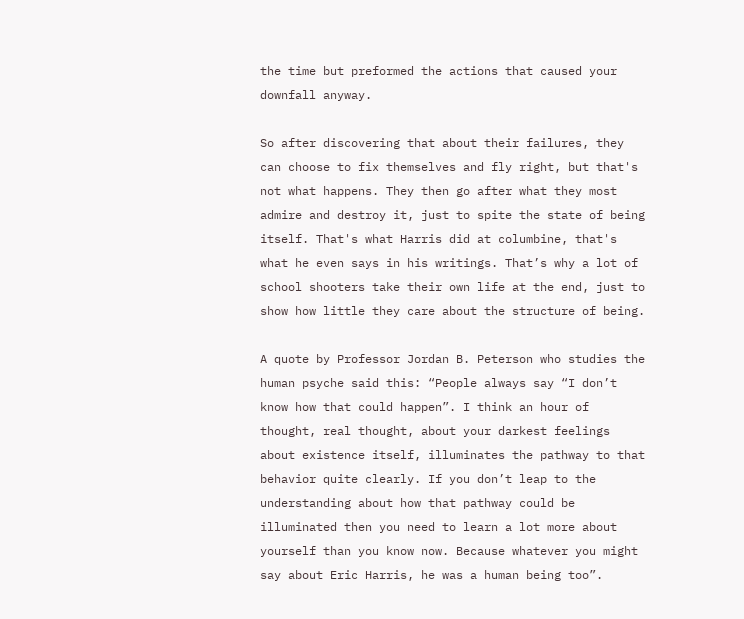the time but preformed the actions that caused your downfall anyway.

So after discovering that about their failures, they can choose to fix themselves and fly right, but that's not what happens. They then go after what they most admire and destroy it, just to spite the state of being itself. That's what Harris did at columbine, that's what he even says in his writings. That’s why a lot of school shooters take their own life at the end, just to show how little they care about the structure of being.

A quote by Professor Jordan B. Peterson who studies the human psyche said this: “People always say “I don’t know how that could happen”. I think an hour of thought, real thought, about your darkest feelings about existence itself, illuminates the pathway to that behavior quite clearly. If you don’t leap to the understanding about how that pathway could be illuminated then you need to learn a lot more about yourself than you know now. Because whatever you might say about Eric Harris, he was a human being too”.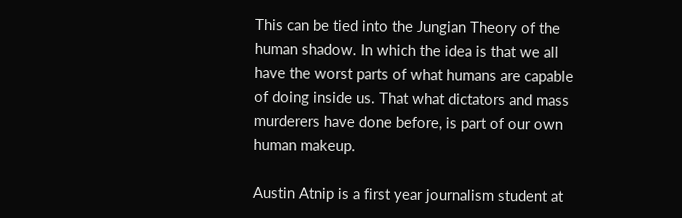This can be tied into the Jungian Theory of the human shadow. In which the idea is that we all have the worst parts of what humans are capable of doing inside us. That what dictators and mass murderers have done before, is part of our own human makeup.

Austin Atnip is a first year journalism student at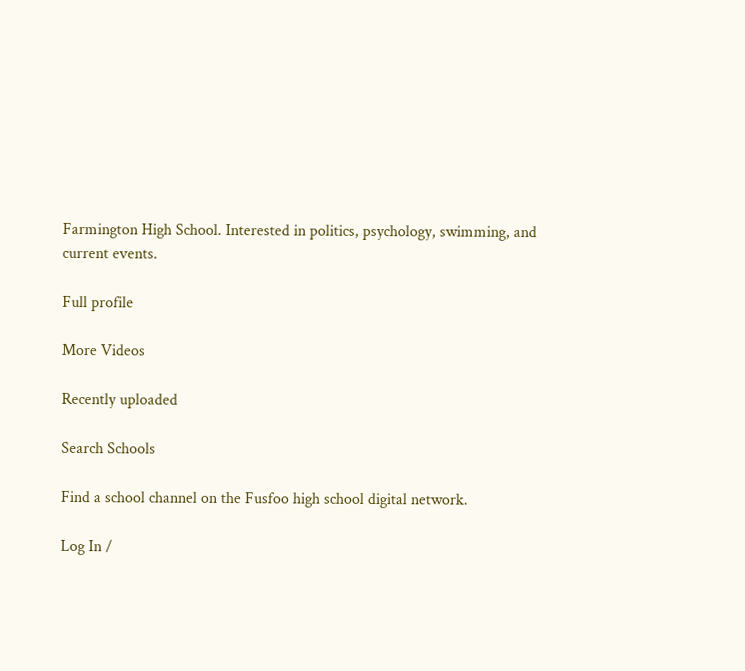Farmington High School. Interested in politics, psychology, swimming, and current events.

Full profile

More Videos

Recently uploaded

Search Schools

Find a school channel on the Fusfoo high school digital network.

Log In /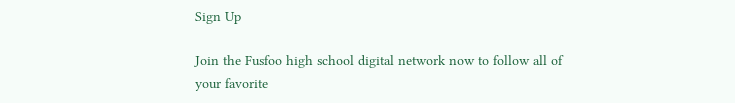Sign Up

Join the Fusfoo high school digital network now to follow all of your favorite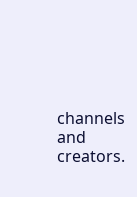channels and creators.